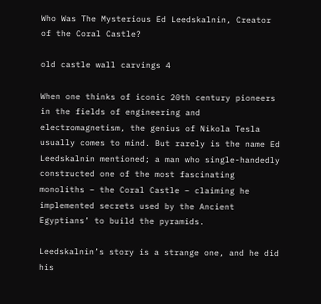Who Was The Mysterious Ed Leedskalnin, Creator of the Coral Castle?

old castle wall carvings 4

When one thinks of iconic 20th century pioneers in the fields of engineering and electromagnetism, the genius of Nikola Tesla usually comes to mind. But rarely is the name Ed Leedskalnin mentioned; a man who single-handedly constructed one of the most fascinating monoliths – the Coral Castle – claiming he implemented secrets used by the Ancient Egyptians’ to build the pyramids.

Leedskalnin’s story is a strange one, and he did his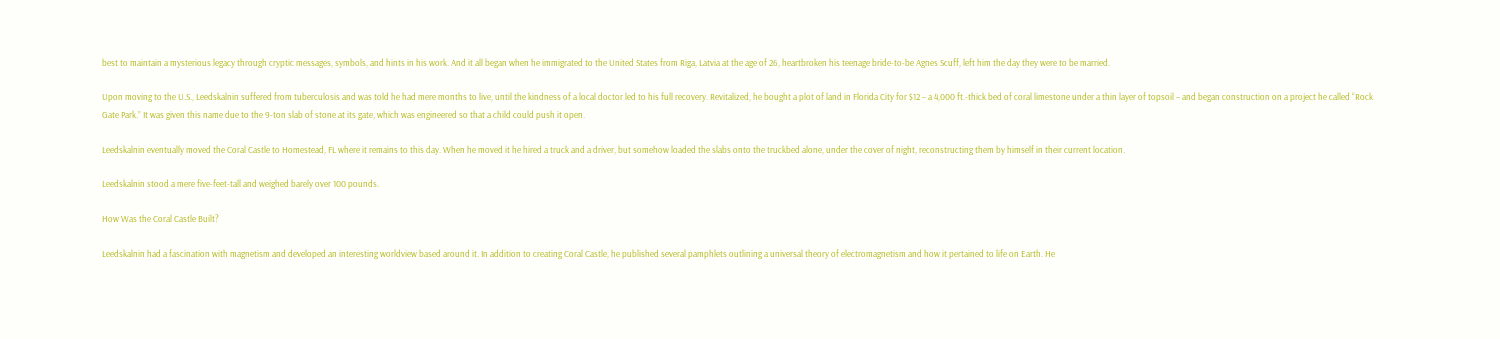best to maintain a mysterious legacy through cryptic messages, symbols, and hints in his work. And it all began when he immigrated to the United States from Riga, Latvia at the age of 26, heartbroken his teenage bride-to-be Agnes Scuff, left him the day they were to be married.

Upon moving to the U.S., Leedskalnin suffered from tuberculosis and was told he had mere months to live, until the kindness of a local doctor led to his full recovery. Revitalized, he bought a plot of land in Florida City for $12 – a 4,000 ft.-thick bed of coral limestone under a thin layer of topsoil – and began construction on a project he called “Rock Gate Park.” It was given this name due to the 9-ton slab of stone at its gate, which was engineered so that a child could push it open.

Leedskalnin eventually moved the Coral Castle to Homestead, FL where it remains to this day. When he moved it he hired a truck and a driver, but somehow loaded the slabs onto the truckbed alone, under the cover of night, reconstructing them by himself in their current location.

Leedskalnin stood a mere five-feet-tall and weighed barely over 100 pounds.

How Was the Coral Castle Built?

Leedskalnin had a fascination with magnetism and developed an interesting worldview based around it. In addition to creating Coral Castle, he published several pamphlets outlining a universal theory of electromagnetism and how it pertained to life on Earth. He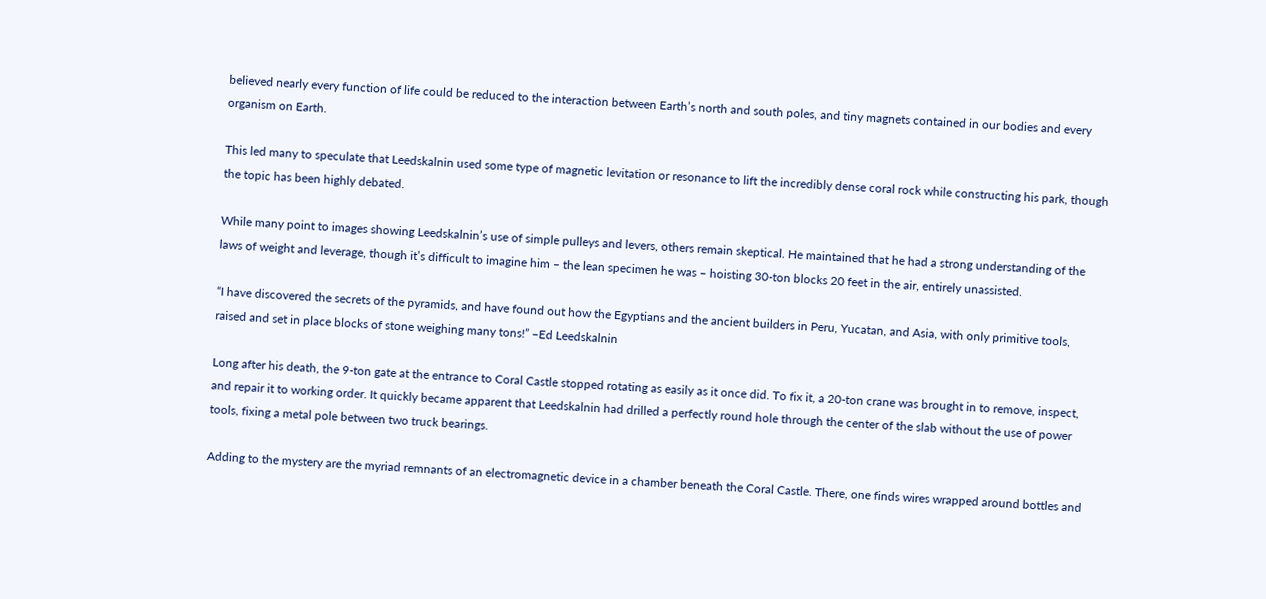believed nearly every function of life could be reduced to the interaction between Earth’s north and south poles, and tiny magnets contained in our bodies and every organism on Earth.

This led many to speculate that Leedskalnin used some type of magnetic levitation or resonance to lift the incredibly dense coral rock while constructing his park, though the topic has been highly debated.

While many point to images showing Leedskalnin’s use of simple pulleys and levers, others remain skeptical. He maintained that he had a strong understanding of the laws of weight and leverage, though it’s difficult to imagine him – the lean specimen he was – hoisting 30-ton blocks 20 feet in the air, entirely unassisted.

“I have discovered the secrets of the pyramids, and have found out how the Egyptians and the ancient builders in Peru, Yucatan, and Asia, with only primitive tools, raised and set in place blocks of stone weighing many tons!” –Ed Leedskalnin

Long after his death, the 9-ton gate at the entrance to Coral Castle stopped rotating as easily as it once did. To fix it, a 20-ton crane was brought in to remove, inspect, and repair it to working order. It quickly became apparent that Leedskalnin had drilled a perfectly round hole through the center of the slab without the use of power tools, fixing a metal pole between two truck bearings.

Adding to the mystery are the myriad remnants of an electromagnetic device in a chamber beneath the Coral Castle. There, one finds wires wrapped around bottles and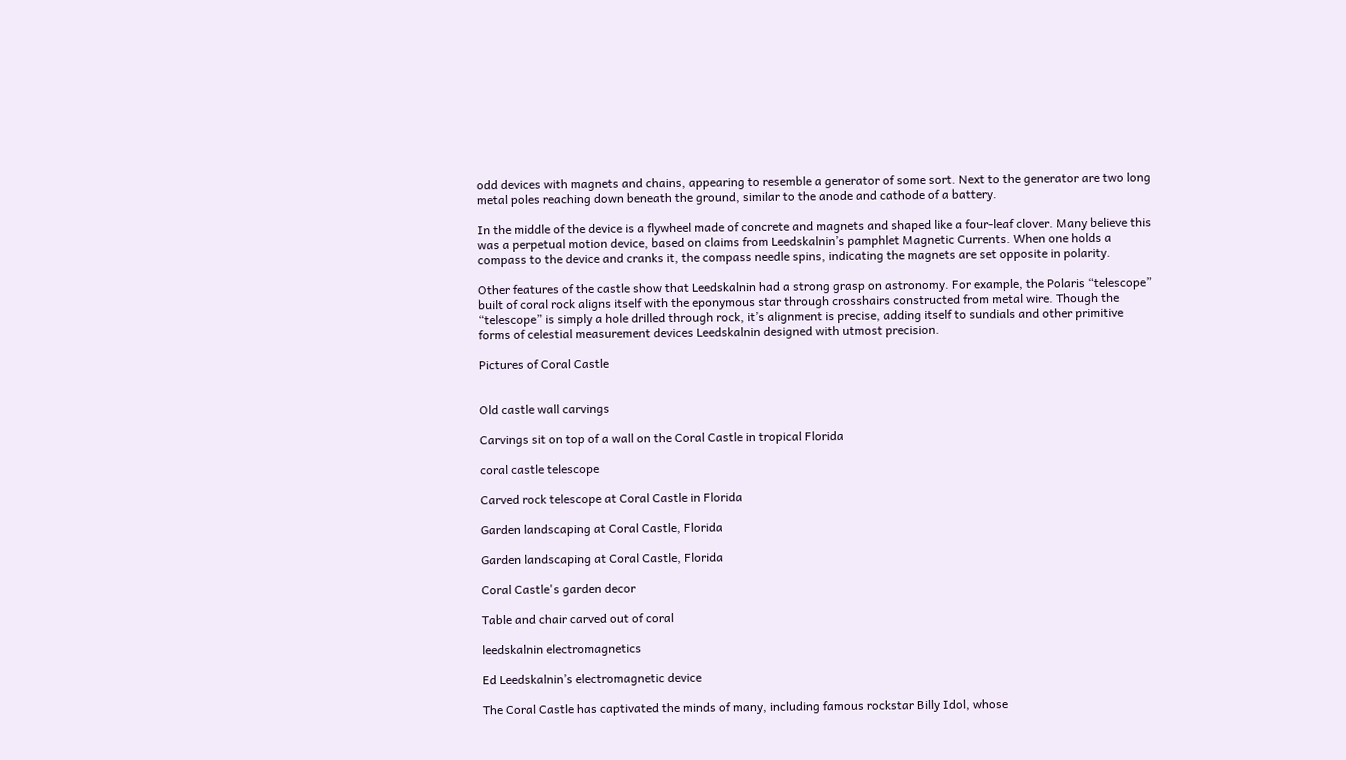odd devices with magnets and chains, appearing to resemble a generator of some sort. Next to the generator are two long metal poles reaching down beneath the ground, similar to the anode and cathode of a battery.

In the middle of the device is a flywheel made of concrete and magnets and shaped like a four-leaf clover. Many believe this was a perpetual motion device, based on claims from Leedskalnin’s pamphlet Magnetic Currents. When one holds a compass to the device and cranks it, the compass needle spins, indicating the magnets are set opposite in polarity.

Other features of the castle show that Leedskalnin had a strong grasp on astronomy. For example, the Polaris “telescope” built of coral rock aligns itself with the eponymous star through crosshairs constructed from metal wire. Though the “telescope” is simply a hole drilled through rock, it’s alignment is precise, adding itself to sundials and other primitive forms of celestial measurement devices Leedskalnin designed with utmost precision.

Pictures of Coral Castle


Old castle wall carvings

Carvings sit on top of a wall on the Coral Castle in tropical Florida

coral castle telescope

Carved rock telescope at Coral Castle in Florida

Garden landscaping at Coral Castle, Florida

Garden landscaping at Coral Castle, Florida

Coral Castle's garden decor

Table and chair carved out of coral

leedskalnin electromagnetics

Ed Leedskalnin’s electromagnetic device

The Coral Castle has captivated the minds of many, including famous rockstar Billy Idol, whose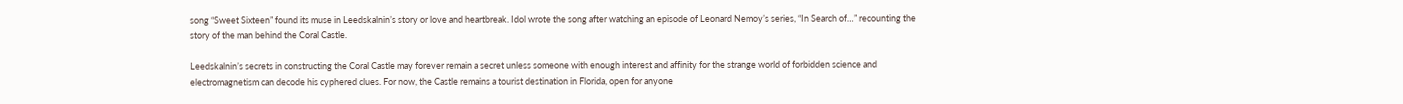song “Sweet Sixteen” found its muse in Leedskalnin’s story or love and heartbreak. Idol wrote the song after watching an episode of Leonard Nemoy’s series, “In Search of…” recounting the story of the man behind the Coral Castle.

Leedskalnin’s secrets in constructing the Coral Castle may forever remain a secret unless someone with enough interest and affinity for the strange world of forbidden science and electromagnetism can decode his cyphered clues. For now, the Castle remains a tourist destination in Florida, open for anyone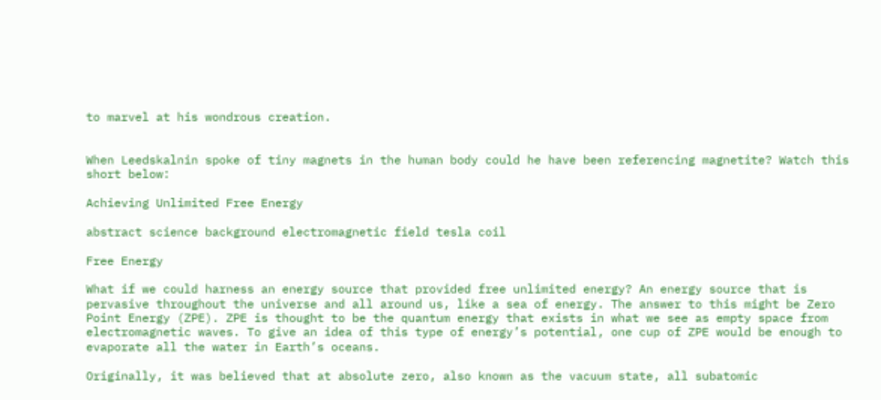to marvel at his wondrous creation.


When Leedskalnin spoke of tiny magnets in the human body could he have been referencing magnetite? Watch this short below:

Achieving Unlimited Free Energy

abstract science background electromagnetic field tesla coil

Free Energy

What if we could harness an energy source that provided free unlimited energy? An energy source that is pervasive throughout the universe and all around us, like a sea of energy. The answer to this might be Zero Point Energy (ZPE). ZPE is thought to be the quantum energy that exists in what we see as empty space from electromagnetic waves. To give an idea of this type of energy’s potential, one cup of ZPE would be enough to evaporate all the water in Earth’s oceans.

Originally, it was believed that at absolute zero, also known as the vacuum state, all subatomic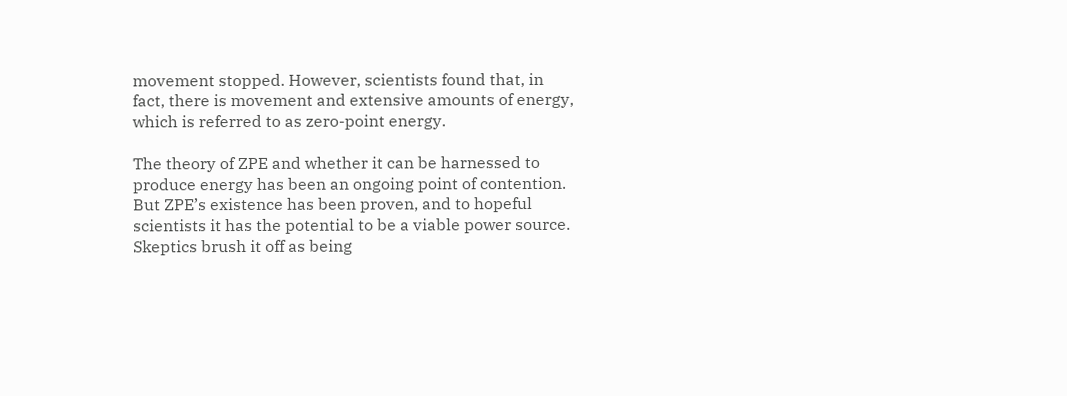movement stopped. However, scientists found that, in fact, there is movement and extensive amounts of energy, which is referred to as zero-point energy.

The theory of ZPE and whether it can be harnessed to produce energy has been an ongoing point of contention. But ZPE’s existence has been proven, and to hopeful scientists it has the potential to be a viable power source. Skeptics brush it off as being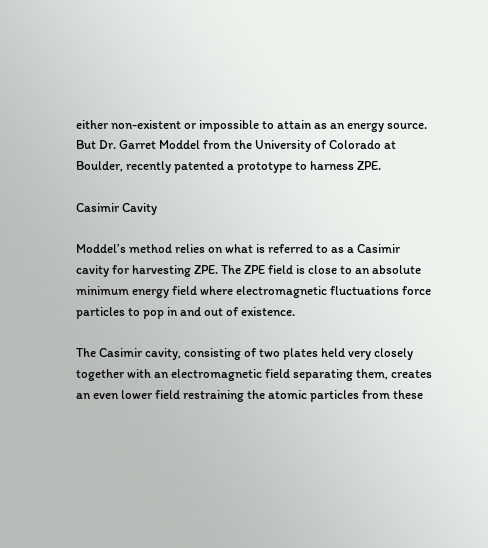either non-existent or impossible to attain as an energy source. But Dr. Garret Moddel from the University of Colorado at Boulder, recently patented a prototype to harness ZPE.

Casimir Cavity

Moddel’s method relies on what is referred to as a Casimir cavity for harvesting ZPE. The ZPE field is close to an absolute minimum energy field where electromagnetic fluctuations force particles to pop in and out of existence.

The Casimir cavity, consisting of two plates held very closely together with an electromagnetic field separating them, creates an even lower field restraining the atomic particles from these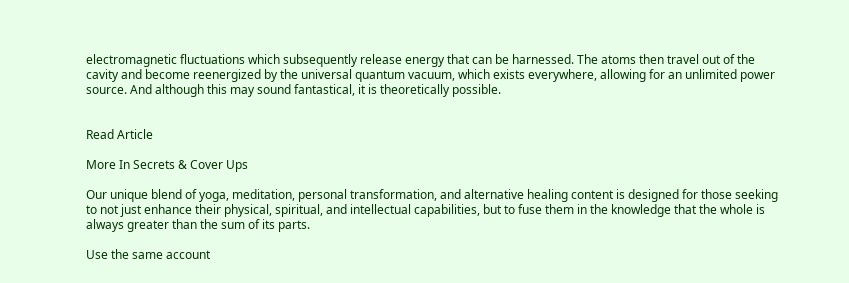electromagnetic fluctuations which subsequently release energy that can be harnessed. The atoms then travel out of the cavity and become reenergized by the universal quantum vacuum, which exists everywhere, allowing for an unlimited power source. And although this may sound fantastical, it is theoretically possible.


Read Article

More In Secrets & Cover Ups

Our unique blend of yoga, meditation, personal transformation, and alternative healing content is designed for those seeking to not just enhance their physical, spiritual, and intellectual capabilities, but to fuse them in the knowledge that the whole is always greater than the sum of its parts.

Use the same account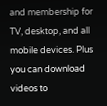and membership for TV, desktop, and all mobile devices. Plus you can download videos to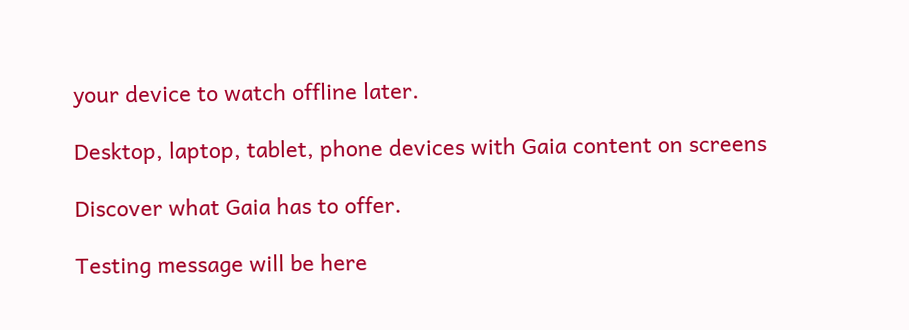your device to watch offline later.

Desktop, laptop, tablet, phone devices with Gaia content on screens

Discover what Gaia has to offer.

Testing message will be here